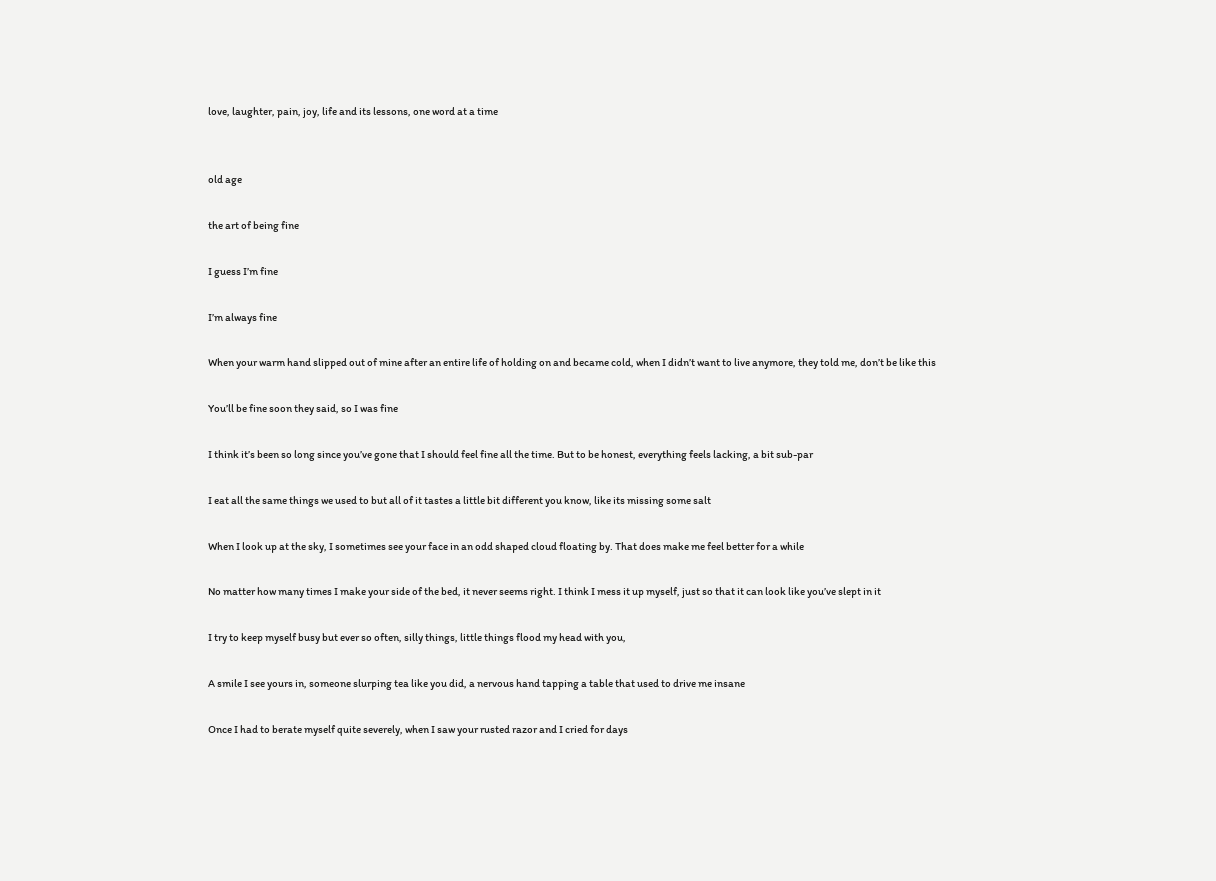love, laughter, pain, joy, life and its lessons, one word at a time


old age

the art of being fine

I guess I’m fine

I’m always fine

When your warm hand slipped out of mine after an entire life of holding on and became cold, when I didn’t want to live anymore, they told me, don’t be like this

You’ll be fine soon they said, so I was fine

I think it’s been so long since you’ve gone that I should feel fine all the time. But to be honest, everything feels lacking, a bit sub-par

I eat all the same things we used to but all of it tastes a little bit different you know, like its missing some salt

When I look up at the sky, I sometimes see your face in an odd shaped cloud floating by. That does make me feel better for a while

No matter how many times I make your side of the bed, it never seems right. I think I mess it up myself, just so that it can look like you’ve slept in it

I try to keep myself busy but ever so often, silly things, little things flood my head with you,

A smile I see yours in, someone slurping tea like you did, a nervous hand tapping a table that used to drive me insane

Once I had to berate myself quite severely, when I saw your rusted razor and I cried for days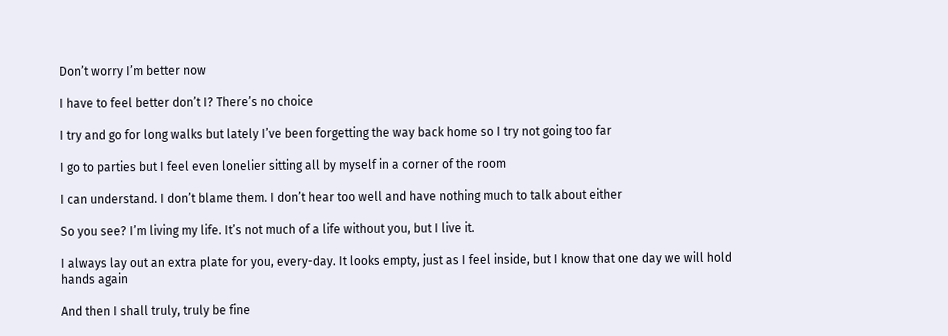Don’t worry I’m better now

I have to feel better don’t I? There’s no choice

I try and go for long walks but lately I’ve been forgetting the way back home so I try not going too far

I go to parties but I feel even lonelier sitting all by myself in a corner of the room

I can understand. I don’t blame them. I don’t hear too well and have nothing much to talk about either

So you see? I’m living my life. It’s not much of a life without you, but I live it.

I always lay out an extra plate for you, every-day. It looks empty, just as I feel inside, but I know that one day we will hold hands again

And then I shall truly, truly be fine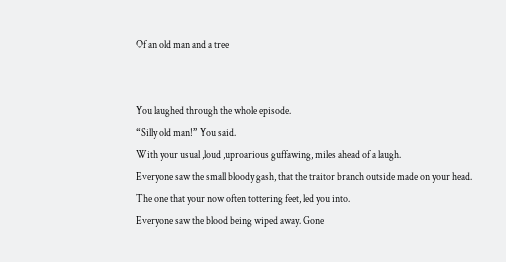Of an old man and a tree


You laughed through the whole episode.
“Silly old man!” You said.
With your usual ,loud ,uproarious guffawing, miles ahead of a laugh.
Everyone saw the small bloody gash, that the traitor branch outside made on your head.
The one that your now often tottering feet, led you into.
Everyone saw the blood being wiped away. Gone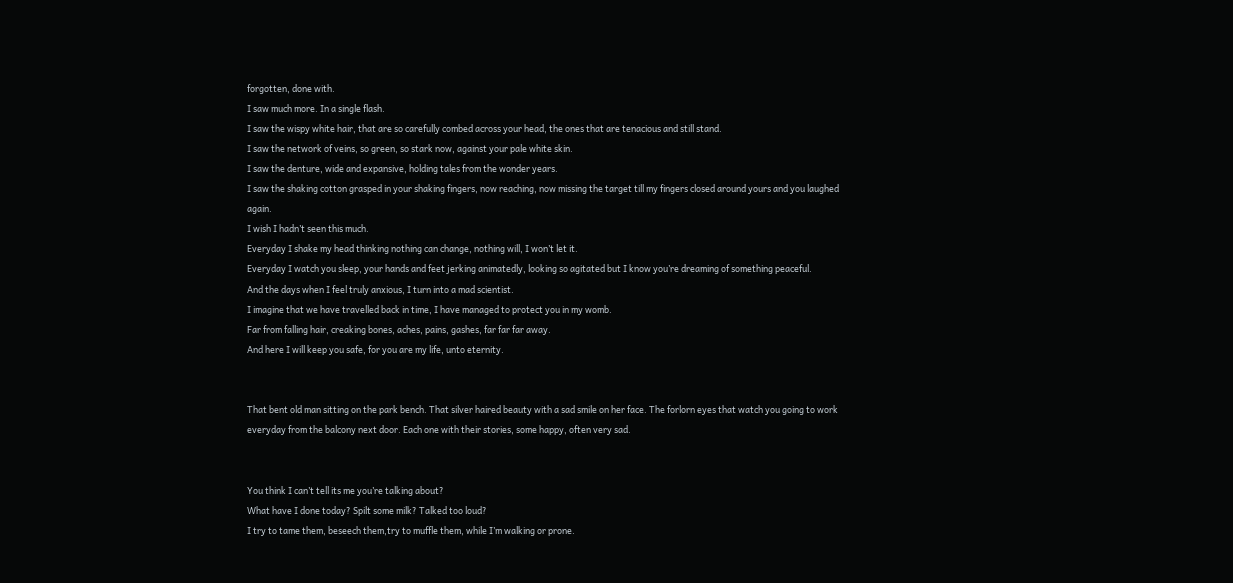forgotten, done with.
I saw much more. In a single flash.
I saw the wispy white hair, that are so carefully combed across your head, the ones that are tenacious and still stand.
I saw the network of veins, so green, so stark now, against your pale white skin.
I saw the denture, wide and expansive, holding tales from the wonder years.
I saw the shaking cotton grasped in your shaking fingers, now reaching, now missing the target till my fingers closed around yours and you laughed again.
I wish I hadn’t seen this much.
Everyday I shake my head thinking nothing can change, nothing will, I won’t let it.
Everyday I watch you sleep, your hands and feet jerking animatedly, looking so agitated but I know you’re dreaming of something peaceful.
And the days when I feel truly anxious, I turn into a mad scientist.
I imagine that we have travelled back in time, I have managed to protect you in my womb.
Far from falling hair, creaking bones, aches, pains, gashes, far far far away.
And here I will keep you safe, for you are my life, unto eternity.


That bent old man sitting on the park bench. That silver haired beauty with a sad smile on her face. The forlorn eyes that watch you going to work everyday from the balcony next door. Each one with their stories, some happy, often very sad.


You think I can’t tell its me you’re talking about?
What have I done today? Spilt some milk? Talked too loud?
I try to tame them, beseech them,try to muffle them, while I’m walking or prone.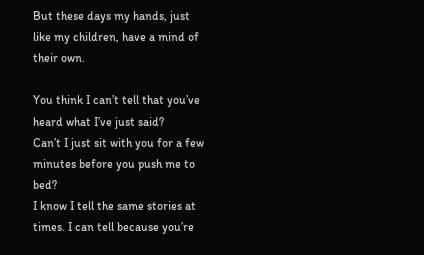But these days my hands, just like my children, have a mind of their own.

You think I can’t tell that you’ve heard what I’ve just said?
Can’t I just sit with you for a few minutes before you push me to bed?
I know I tell the same stories at times. I can tell because you’re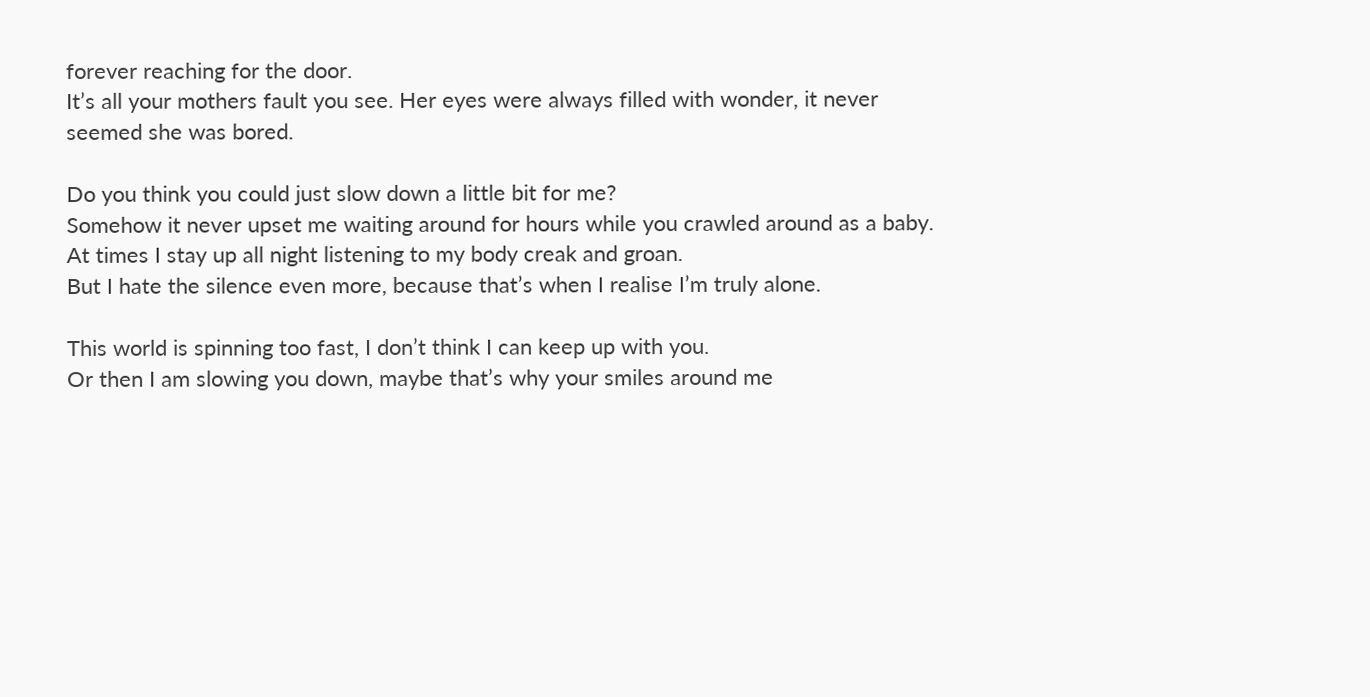forever reaching for the door.
It’s all your mothers fault you see. Her eyes were always filled with wonder, it never seemed she was bored.

Do you think you could just slow down a little bit for me?
Somehow it never upset me waiting around for hours while you crawled around as a baby.
At times I stay up all night listening to my body creak and groan.
But I hate the silence even more, because that’s when I realise I’m truly alone.

This world is spinning too fast, I don’t think I can keep up with you.
Or then I am slowing you down, maybe that’s why your smiles around me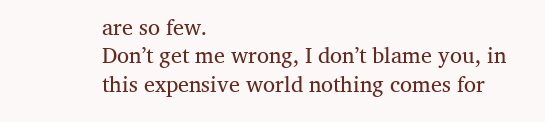are so few.
Don’t get me wrong, I don’t blame you, in this expensive world nothing comes for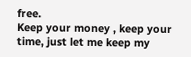free.
Keep your money , keep your time, just let me keep my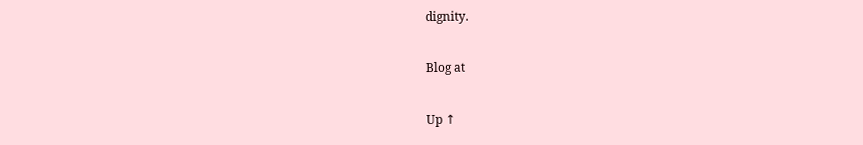dignity.

Blog at

Up ↑